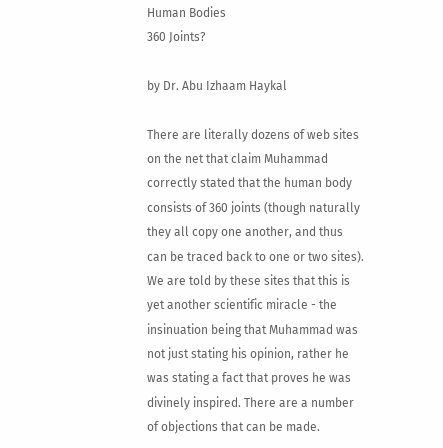Human Bodies
360 Joints?

by Dr. Abu Izhaam Haykal

There are literally dozens of web sites on the net that claim Muhammad correctly stated that the human body consists of 360 joints (though naturally they all copy one another, and thus can be traced back to one or two sites). We are told by these sites that this is yet another scientific miracle - the insinuation being that Muhammad was not just stating his opinion, rather he was stating a fact that proves he was divinely inspired. There are a number of objections that can be made.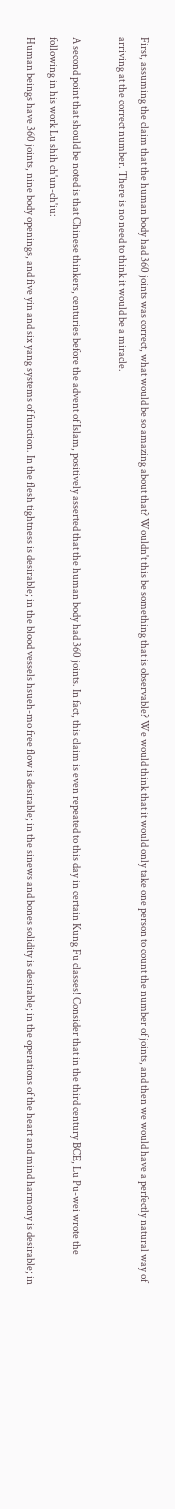First, assuming the claim that the human body had 360 joints was correct, what would be so amazing about that? Wouldn't this be something that is observable? We would think that it would only take one person to count the number of joints, and then we would have a perfectly natural way of arriving at the correct number. There is no need to think it would be a miracle.

A second point that should be noted is that Chinese thinkers, centuries before the advent of Islam, positively asserted that the human body had 360 joints. In fact, this claim is even repeated to this day in certain Kung Fu classes! Consider that in the third century BCE, Lu Pu-wei wrote the following in his work Lu shih ch'un-ch'iu:
Human beings have 360 joints, nine body openings, and five yin and six yang systems of function. In the flesh tightness is desirable; in the blood vessels hsueh-mo free flow is desirable; in the sinews and bones solidity is desirable; in the operations of the heart and mind harmony is desirable; in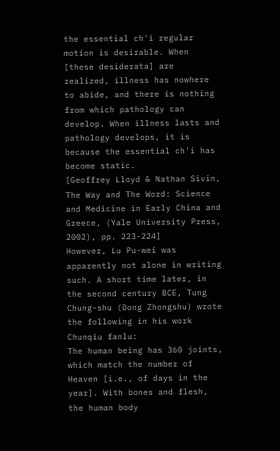the essential ch'i regular motion is desirable. When [these desiderata] are realized, illness has nowhere to abide, and there is nothing from which pathology can develop. When illness lasts and pathology develops, it is because the essential ch'i has become static.
[Geoffrey Lloyd & Nathan Sivin, The Way and The Word: Science and Medicine in Early China and Greece, (Yale University Press, 2002), pp. 223-224]
However, Lu Pu-wei was apparently not alone in writing such. A short time later, in the second century BCE, Tung Chung-shu (Dong Zhongshu) wrote the following in his work Chunqiu fanlu:
The human being has 360 joints, which match the number of Heaven [i.e., of days in the year]. With bones and flesh, the human body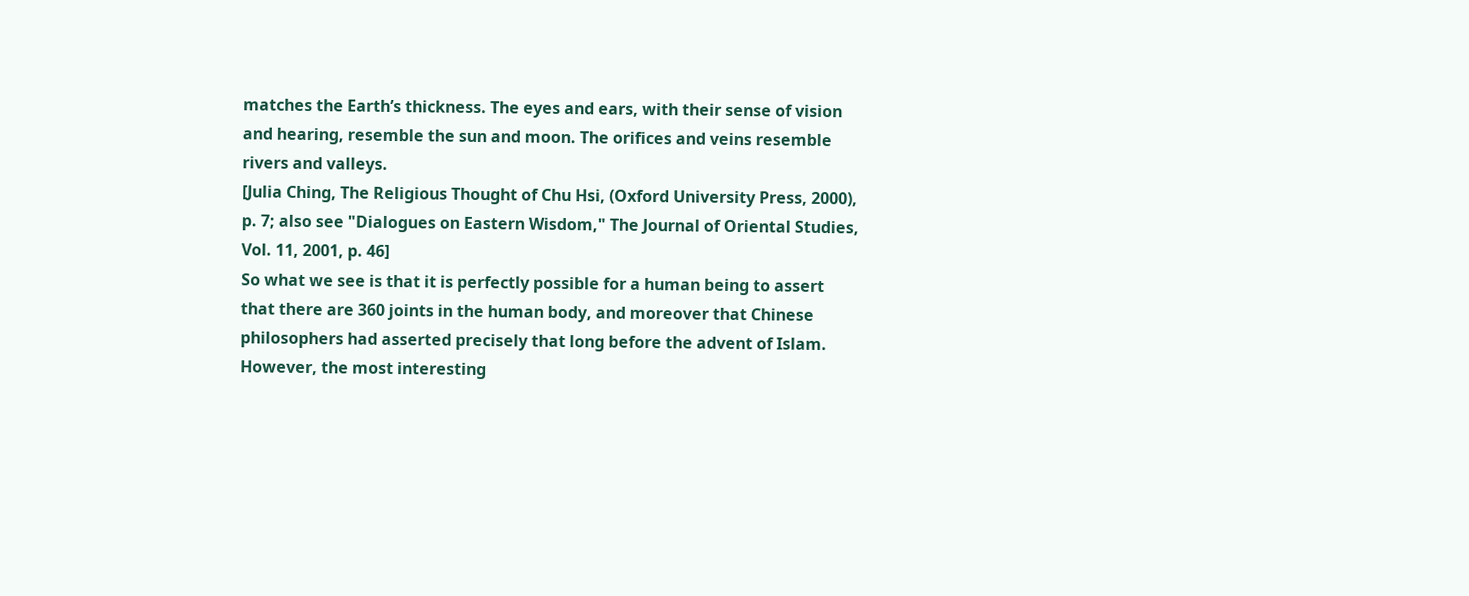matches the Earth’s thickness. The eyes and ears, with their sense of vision and hearing, resemble the sun and moon. The orifices and veins resemble rivers and valleys.
[Julia Ching, The Religious Thought of Chu Hsi, (Oxford University Press, 2000), p. 7; also see "Dialogues on Eastern Wisdom," The Journal of Oriental Studies, Vol. 11, 2001, p. 46]
So what we see is that it is perfectly possible for a human being to assert that there are 360 joints in the human body, and moreover that Chinese philosophers had asserted precisely that long before the advent of Islam. However, the most interesting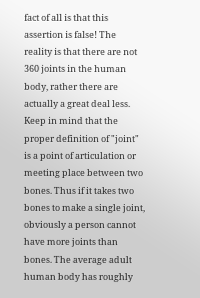fact of all is that this assertion is false! The reality is that there are not 360 joints in the human body, rather there are actually a great deal less. Keep in mind that the proper definition of "joint" is a point of articulation or meeting place between two bones. Thus if it takes two bones to make a single joint, obviously a person cannot have more joints than bones. The average adult human body has roughly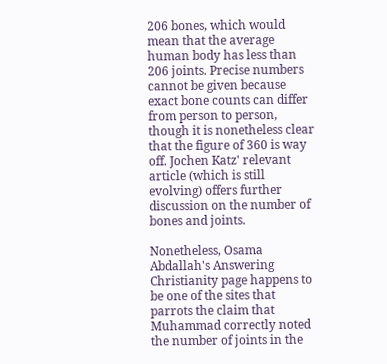206 bones, which would mean that the average human body has less than 206 joints. Precise numbers cannot be given because exact bone counts can differ from person to person, though it is nonetheless clear that the figure of 360 is way off. Jochen Katz' relevant article (which is still evolving) offers further discussion on the number of bones and joints.

Nonetheless, Osama Abdallah's Answering Christianity page happens to be one of the sites that parrots the claim that Muhammad correctly noted the number of joints in the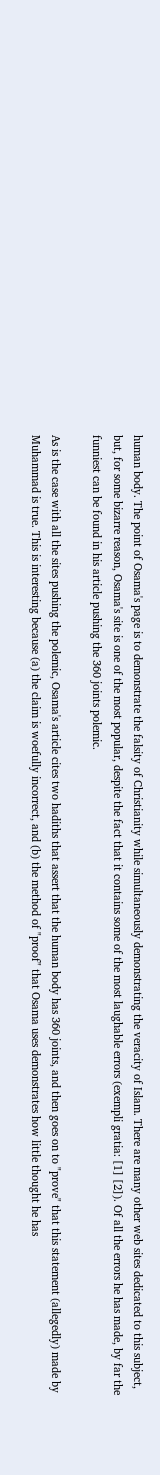human body. The point of Osama's page is to demonstrate the falsity of Christianity while simultaneously demonstrating the veracity of Islam. There are many other web sites dedicated to this subject, but, for some bizarre reason, Osama's site is one of the most popular, despite the fact that it contains some of the most laughable errors (exempli gratia: [1] [2]). Of all the errors he has made, by far the funniest can be found in his article pushing the 360 joints polemic.

As is the case with all the sites pushing the polemic, Osama's article cites two hadiths that assert that the human body has 360 joints, and then goes on to "prove" that this statement (allegedly) made by Muhammad is true. This is interesting because (a) the claim is woefully incorrect, and (b) the method of "proof" that Osama uses demonstrates how little thought he has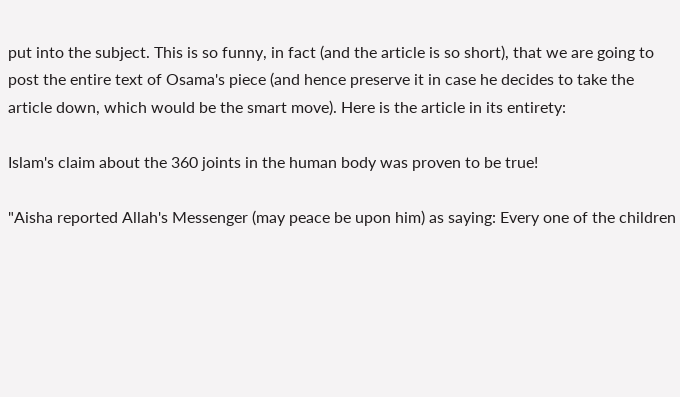put into the subject. This is so funny, in fact (and the article is so short), that we are going to post the entire text of Osama's piece (and hence preserve it in case he decides to take the article down, which would be the smart move). Here is the article in its entirety:

Islam's claim about the 360 joints in the human body was proven to be true!

"Aisha reported Allah's Messenger (may peace be upon him) as saying: Every one of the children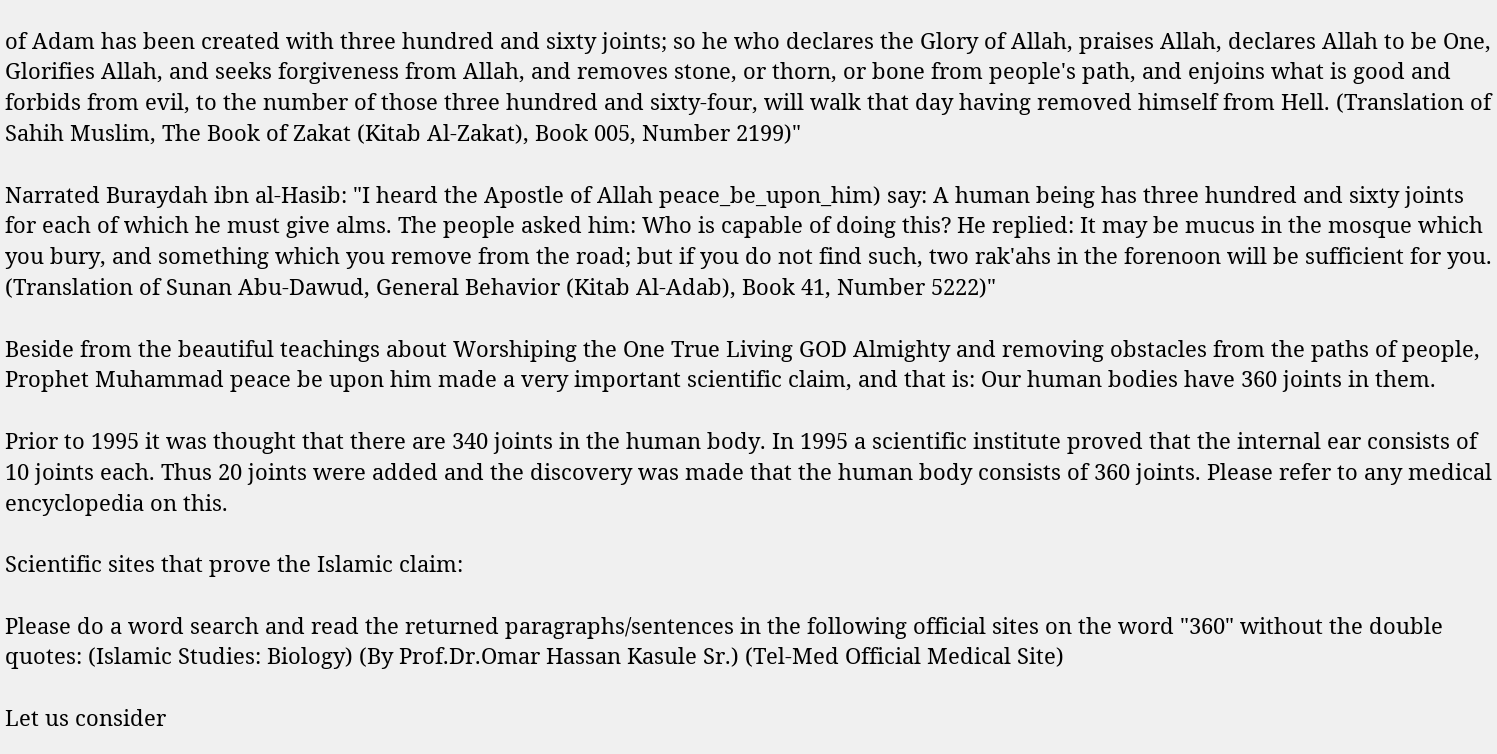of Adam has been created with three hundred and sixty joints; so he who declares the Glory of Allah, praises Allah, declares Allah to be One, Glorifies Allah, and seeks forgiveness from Allah, and removes stone, or thorn, or bone from people's path, and enjoins what is good and forbids from evil, to the number of those three hundred and sixty-four, will walk that day having removed himself from Hell. (Translation of Sahih Muslim, The Book of Zakat (Kitab Al-Zakat), Book 005, Number 2199)"

Narrated Buraydah ibn al-Hasib: "I heard the Apostle of Allah peace_be_upon_him) say: A human being has three hundred and sixty joints for each of which he must give alms. The people asked him: Who is capable of doing this? He replied: It may be mucus in the mosque which you bury, and something which you remove from the road; but if you do not find such, two rak'ahs in the forenoon will be sufficient for you. (Translation of Sunan Abu-Dawud, General Behavior (Kitab Al-Adab), Book 41, Number 5222)"

Beside from the beautiful teachings about Worshiping the One True Living GOD Almighty and removing obstacles from the paths of people, Prophet Muhammad peace be upon him made a very important scientific claim, and that is: Our human bodies have 360 joints in them.

Prior to 1995 it was thought that there are 340 joints in the human body. In 1995 a scientific institute proved that the internal ear consists of 10 joints each. Thus 20 joints were added and the discovery was made that the human body consists of 360 joints. Please refer to any medical encyclopedia on this.

Scientific sites that prove the Islamic claim:

Please do a word search and read the returned paragraphs/sentences in the following official sites on the word "360" without the double quotes: (Islamic Studies: Biology) (By Prof.Dr.Omar Hassan Kasule Sr.) (Tel-Med Official Medical Site)

Let us consider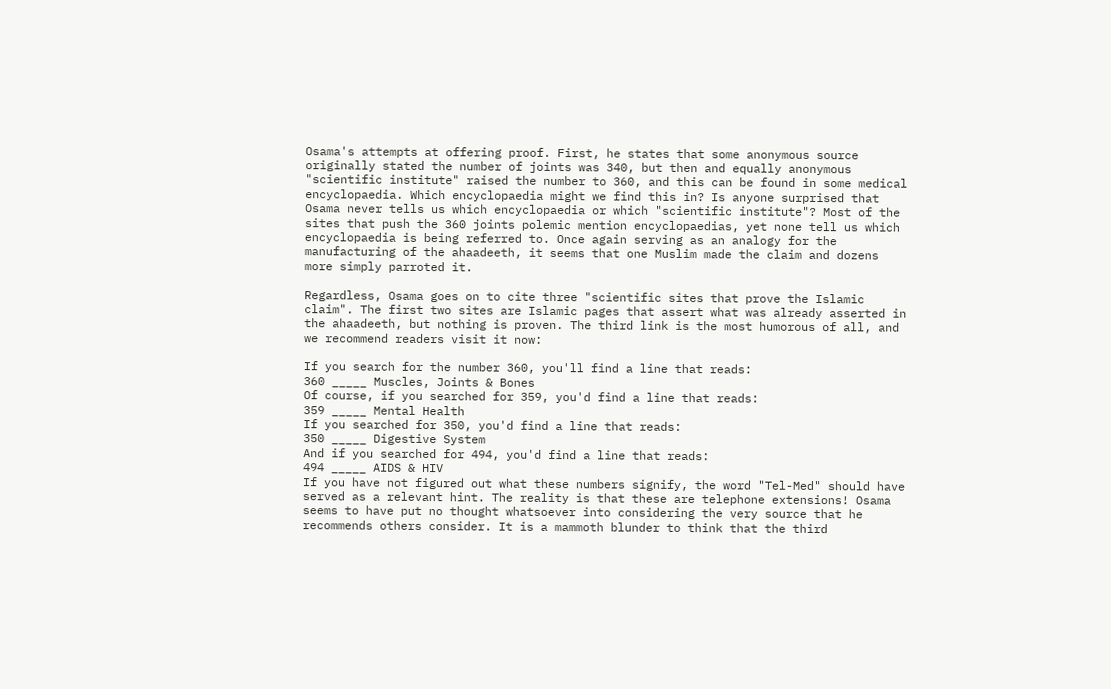Osama's attempts at offering proof. First, he states that some anonymous source originally stated the number of joints was 340, but then and equally anonymous "scientific institute" raised the number to 360, and this can be found in some medical encyclopaedia. Which encyclopaedia might we find this in? Is anyone surprised that Osama never tells us which encyclopaedia or which "scientific institute"? Most of the sites that push the 360 joints polemic mention encyclopaedias, yet none tell us which encyclopaedia is being referred to. Once again serving as an analogy for the manufacturing of the ahaadeeth, it seems that one Muslim made the claim and dozens more simply parroted it.

Regardless, Osama goes on to cite three "scientific sites that prove the Islamic claim". The first two sites are Islamic pages that assert what was already asserted in the ahaadeeth, but nothing is proven. The third link is the most humorous of all, and we recommend readers visit it now:

If you search for the number 360, you'll find a line that reads:
360 _____ Muscles, Joints & Bones
Of course, if you searched for 359, you'd find a line that reads:
359 _____ Mental Health
If you searched for 350, you'd find a line that reads:
350 _____ Digestive System
And if you searched for 494, you'd find a line that reads:
494 _____ AIDS & HIV
If you have not figured out what these numbers signify, the word "Tel-Med" should have served as a relevant hint. The reality is that these are telephone extensions! Osama seems to have put no thought whatsoever into considering the very source that he recommends others consider. It is a mammoth blunder to think that the third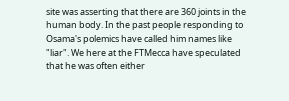site was asserting that there are 360 joints in the human body. In the past people responding to Osama's polemics have called him names like "liar". We here at the FTMecca have speculated that he was often either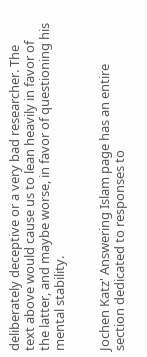deliberately deceptive or a very bad researcher. The text above would cause us to lean heavily in favor of the latter, and maybe worse, in favor of questioning his mental stability.


Jochen Katz' Answering Islam page has an entire section dedicated to responses to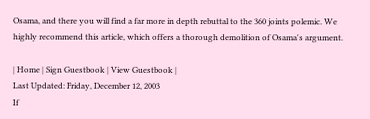Osama, and there you will find a far more in depth rebuttal to the 360 joints polemic. We highly recommend this article, which offers a thorough demolition of Osama's argument.

| Home | Sign Guestbook | View Guestbook |
Last Updated: Friday, December 12, 2003
If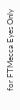for FTMecca Eyes Only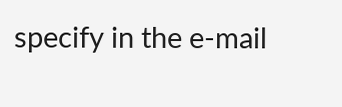specify in the e-mail